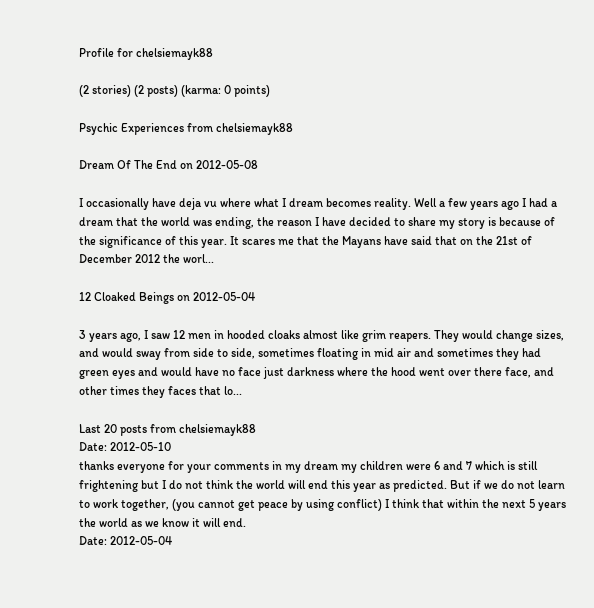Profile for chelsiemayk88

(2 stories) (2 posts) (karma: 0 points)

Psychic Experiences from chelsiemayk88

Dream Of The End on 2012-05-08

I occasionally have deja vu where what I dream becomes reality. Well a few years ago I had a dream that the world was ending, the reason I have decided to share my story is because of the significance of this year. It scares me that the Mayans have said that on the 21st of December 2012 the worl...

12 Cloaked Beings on 2012-05-04

3 years ago, I saw 12 men in hooded cloaks almost like grim reapers. They would change sizes, and would sway from side to side, sometimes floating in mid air and sometimes they had green eyes and would have no face just darkness where the hood went over there face, and other times they faces that lo...

Last 20 posts from chelsiemayk88
Date: 2012-05-10
thanks everyone for your comments in my dream my children were 6 and 7 which is still frightening but I do not think the world will end this year as predicted. But if we do not learn to work together, (you cannot get peace by using conflict) I think that within the next 5 years the world as we know it will end.
Date: 2012-05-04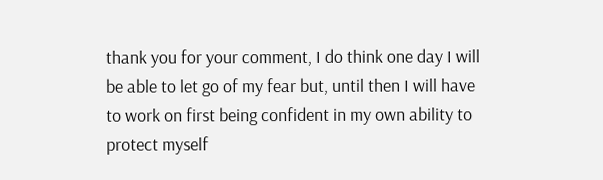thank you for your comment, I do think one day I will be able to let go of my fear but, until then I will have to work on first being confident in my own ability to protect myself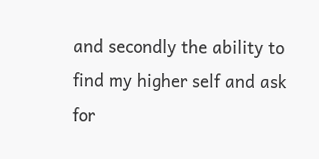and secondly the ability to find my higher self and ask for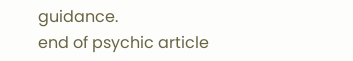guidance.
end of psychic article